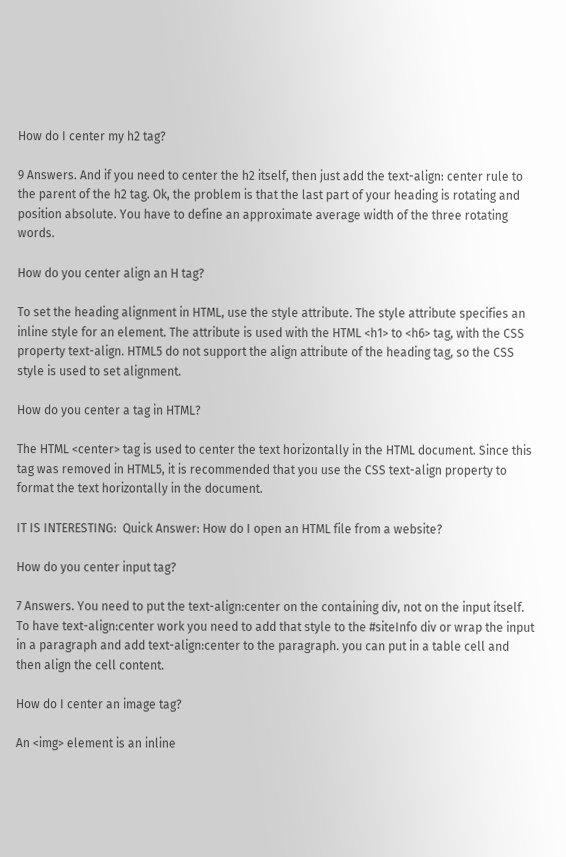How do I center my h2 tag?

9 Answers. And if you need to center the h2 itself, then just add the text-align: center rule to the parent of the h2 tag. Ok, the problem is that the last part of your heading is rotating and position absolute. You have to define an approximate average width of the three rotating words.

How do you center align an H tag?

To set the heading alignment in HTML, use the style attribute. The style attribute specifies an inline style for an element. The attribute is used with the HTML <h1> to <h6> tag, with the CSS property text-align. HTML5 do not support the align attribute of the heading tag, so the CSS style is used to set alignment.

How do you center a tag in HTML?

The HTML <center> tag is used to center the text horizontally in the HTML document. Since this tag was removed in HTML5, it is recommended that you use the CSS text-align property to format the text horizontally in the document.

IT IS INTERESTING:  Quick Answer: How do I open an HTML file from a website?

How do you center input tag?

7 Answers. You need to put the text-align:center on the containing div, not on the input itself. To have text-align:center work you need to add that style to the #siteInfo div or wrap the input in a paragraph and add text-align:center to the paragraph. you can put in a table cell and then align the cell content.

How do I center an image tag?

An <img> element is an inline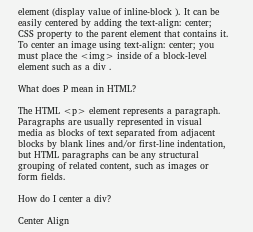element (display value of inline-block ). It can be easily centered by adding the text-align: center; CSS property to the parent element that contains it. To center an image using text-align: center; you must place the <img> inside of a block-level element such as a div .

What does P mean in HTML?

The HTML <p> element represents a paragraph. Paragraphs are usually represented in visual media as blocks of text separated from adjacent blocks by blank lines and/or first-line indentation, but HTML paragraphs can be any structural grouping of related content, such as images or form fields.

How do I center a div?

Center Align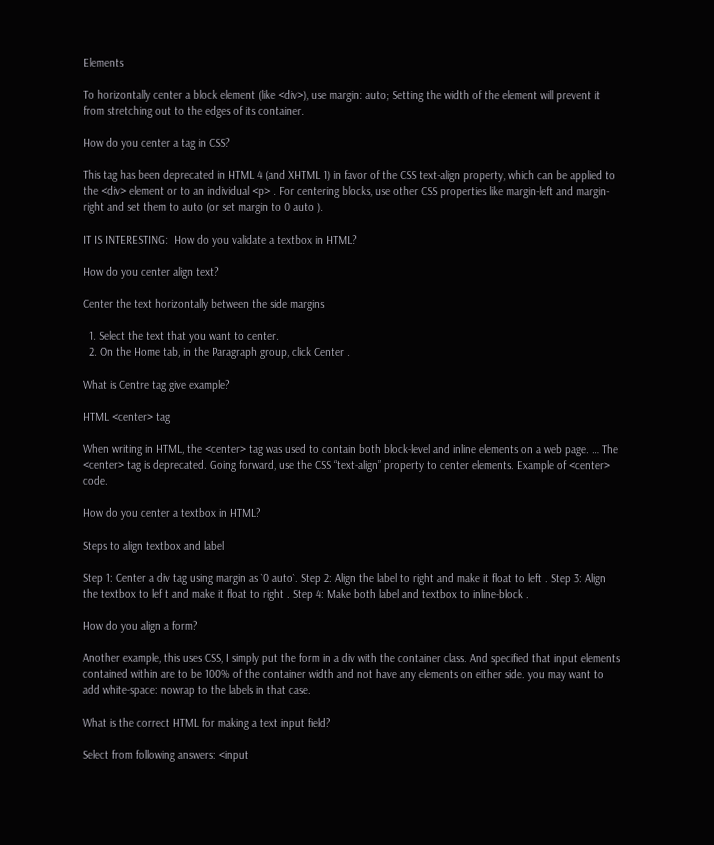Elements

To horizontally center a block element (like <div>), use margin: auto; Setting the width of the element will prevent it from stretching out to the edges of its container.

How do you center a tag in CSS?

This tag has been deprecated in HTML 4 (and XHTML 1) in favor of the CSS text-align property, which can be applied to the <div> element or to an individual <p> . For centering blocks, use other CSS properties like margin-left and margin-right and set them to auto (or set margin to 0 auto ).

IT IS INTERESTING:  How do you validate a textbox in HTML?

How do you center align text?

Center the text horizontally between the side margins

  1. Select the text that you want to center.
  2. On the Home tab, in the Paragraph group, click Center .

What is Centre tag give example?

HTML <center> tag

When writing in HTML, the <center> tag was used to contain both block-level and inline elements on a web page. … The <center> tag is deprecated. Going forward, use the CSS “text-align” property to center elements. Example of <center> code.

How do you center a textbox in HTML?

Steps to align textbox and label

Step 1: Center a div tag using margin as `0 auto`. Step 2: Align the label to right and make it float to left . Step 3: Align the textbox to lef t and make it float to right . Step 4: Make both label and textbox to inline-block .

How do you align a form?

Another example, this uses CSS, I simply put the form in a div with the container class. And specified that input elements contained within are to be 100% of the container width and not have any elements on either side. you may want to add white-space: nowrap to the labels in that case.

What is the correct HTML for making a text input field?

Select from following answers: <input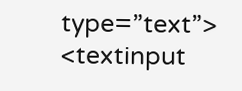type=”text”> <textinput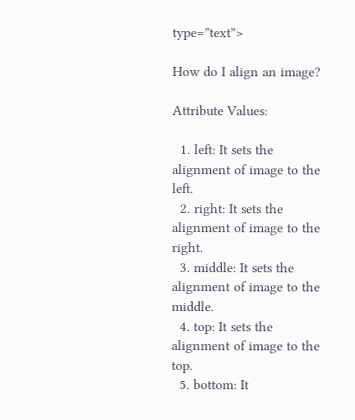type=”text”>

How do I align an image?

Attribute Values:

  1. left: It sets the alignment of image to the left.
  2. right: It sets the alignment of image to the right.
  3. middle: It sets the alignment of image to the middle.
  4. top: It sets the alignment of image to the top.
  5. bottom: It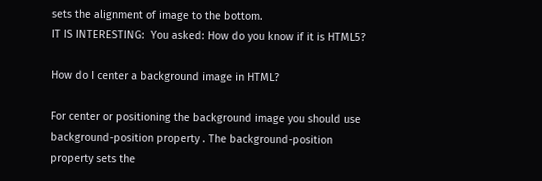sets the alignment of image to the bottom.
IT IS INTERESTING:  You asked: How do you know if it is HTML5?

How do I center a background image in HTML?

For center or positioning the background image you should use background-position property . The background-position property sets the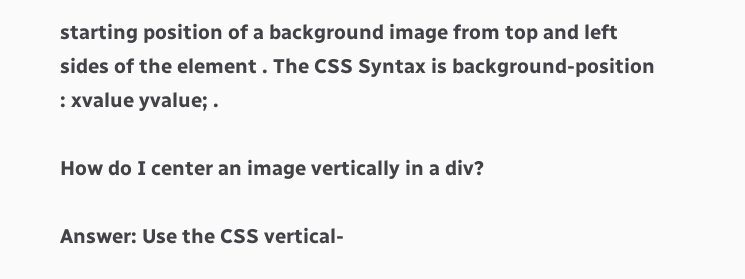starting position of a background image from top and left sides of the element . The CSS Syntax is background-position : xvalue yvalue; .

How do I center an image vertically in a div?

Answer: Use the CSS vertical-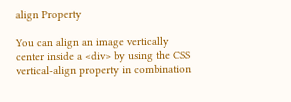align Property

You can align an image vertically center inside a <div> by using the CSS vertical-align property in combination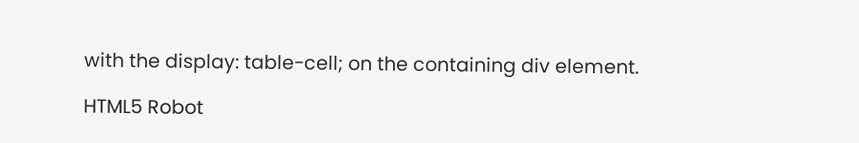with the display: table-cell; on the containing div element.

HTML5 Robot